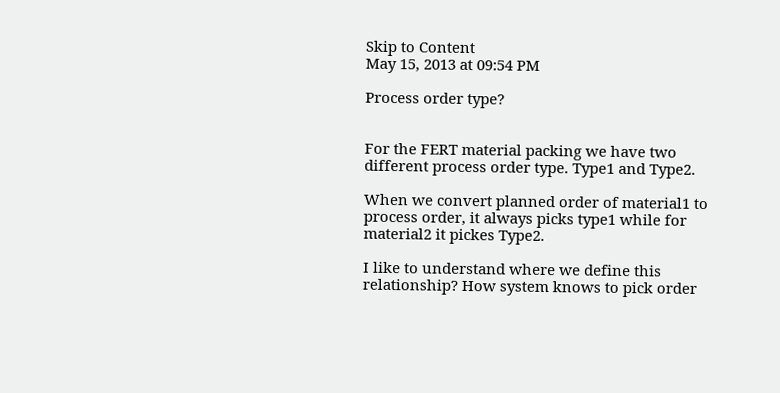Skip to Content
May 15, 2013 at 09:54 PM

Process order type?


For the FERT material packing we have two different process order type. Type1 and Type2.

When we convert planned order of material1 to process order, it always picks type1 while for material2 it pickes Type2.

I like to understand where we define this relationship? How system knows to pick order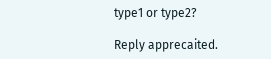type1 or type2?

Reply apprecaited.